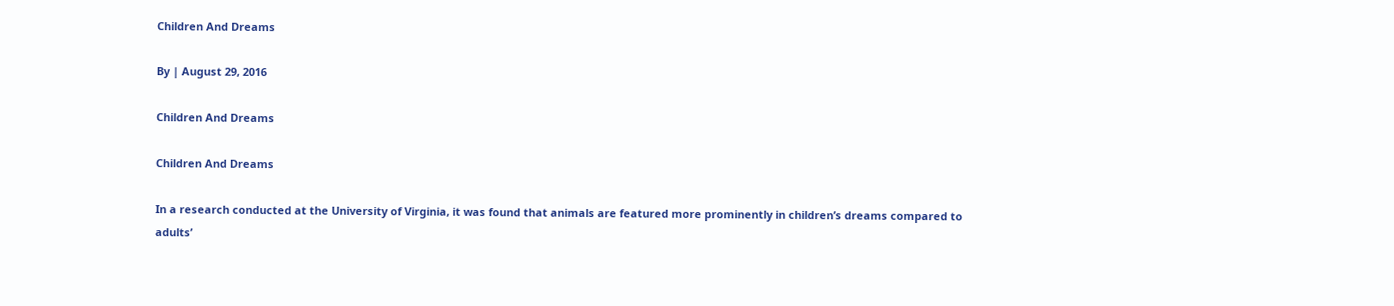Children And Dreams

By | August 29, 2016

Children And Dreams

Children And Dreams

In a research conducted at the University of Virginia, it was found that animals are featured more prominently in children’s dreams compared to adults’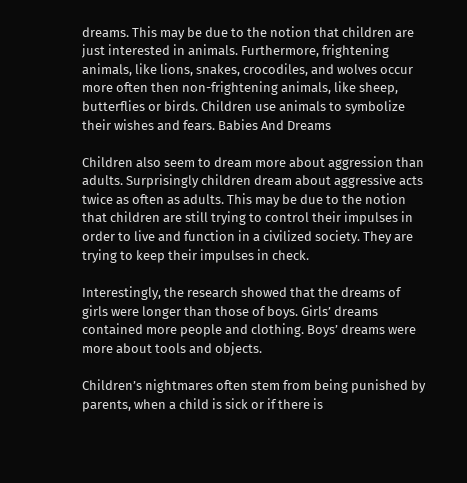dreams. This may be due to the notion that children are just interested in animals. Furthermore, frightening animals, like lions, snakes, crocodiles, and wolves occur more often then non-frightening animals, like sheep, butterflies or birds. Children use animals to symbolize their wishes and fears. Babies And Dreams

Children also seem to dream more about aggression than adults. Surprisingly children dream about aggressive acts twice as often as adults. This may be due to the notion that children are still trying to control their impulses in order to live and function in a civilized society. They are trying to keep their impulses in check.

Interestingly, the research showed that the dreams of girls were longer than those of boys. Girls’ dreams contained more people and clothing. Boys’ dreams were more about tools and objects.

Children’s nightmares often stem from being punished by parents, when a child is sick or if there is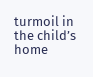turmoil in the child’s home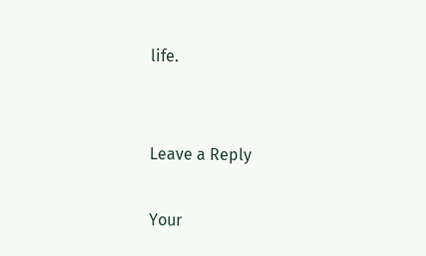life.


Leave a Reply

Your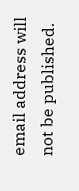email address will not be published.